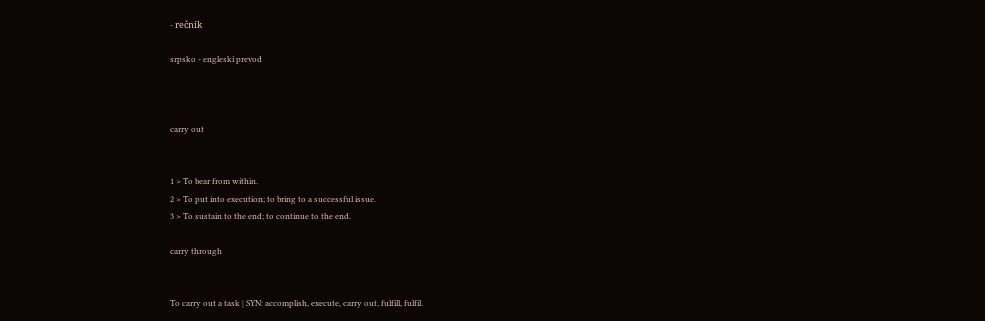- rečnik

srpsko - engleski prevod



carry out


1 > To bear from within.
2 > To put into execution; to bring to a successful issue.
3 > To sustain to the end; to continue to the end.

carry through


To carry out a task | SYN: accomplish, execute, carry out, fulfill, fulfil.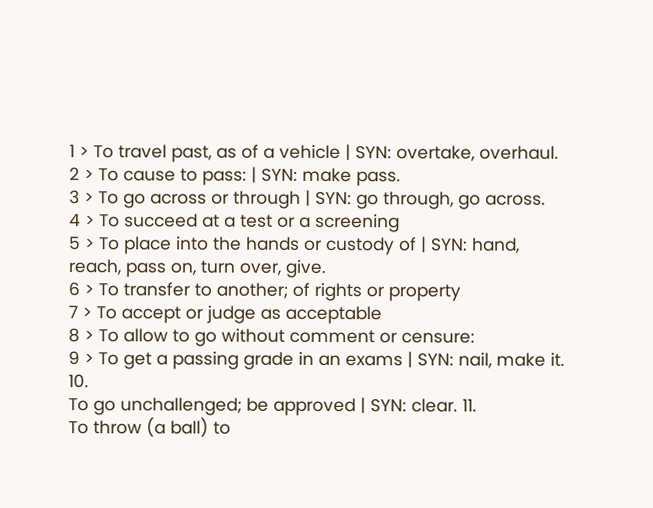1 > To travel past, as of a vehicle | SYN: overtake, overhaul.
2 > To cause to pass: | SYN: make pass.
3 > To go across or through | SYN: go through, go across.
4 > To succeed at a test or a screening
5 > To place into the hands or custody of | SYN: hand, reach, pass on, turn over, give.
6 > To transfer to another; of rights or property
7 > To accept or judge as acceptable
8 > To allow to go without comment or censure:
9 > To get a passing grade in an exams | SYN: nail, make it. 10.
To go unchallenged; be approved | SYN: clear. 11.
To throw (a ball) to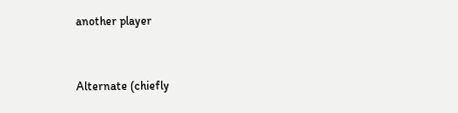another player



Alternate (chiefly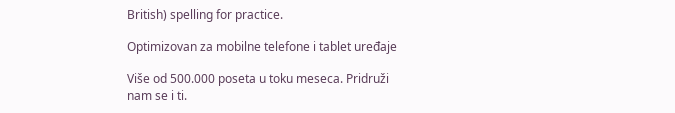British) spelling for practice.

Optimizovan za mobilne telefone i tablet uređaje

Više od 500.000 poseta u toku meseca. Pridruži nam se i ti.